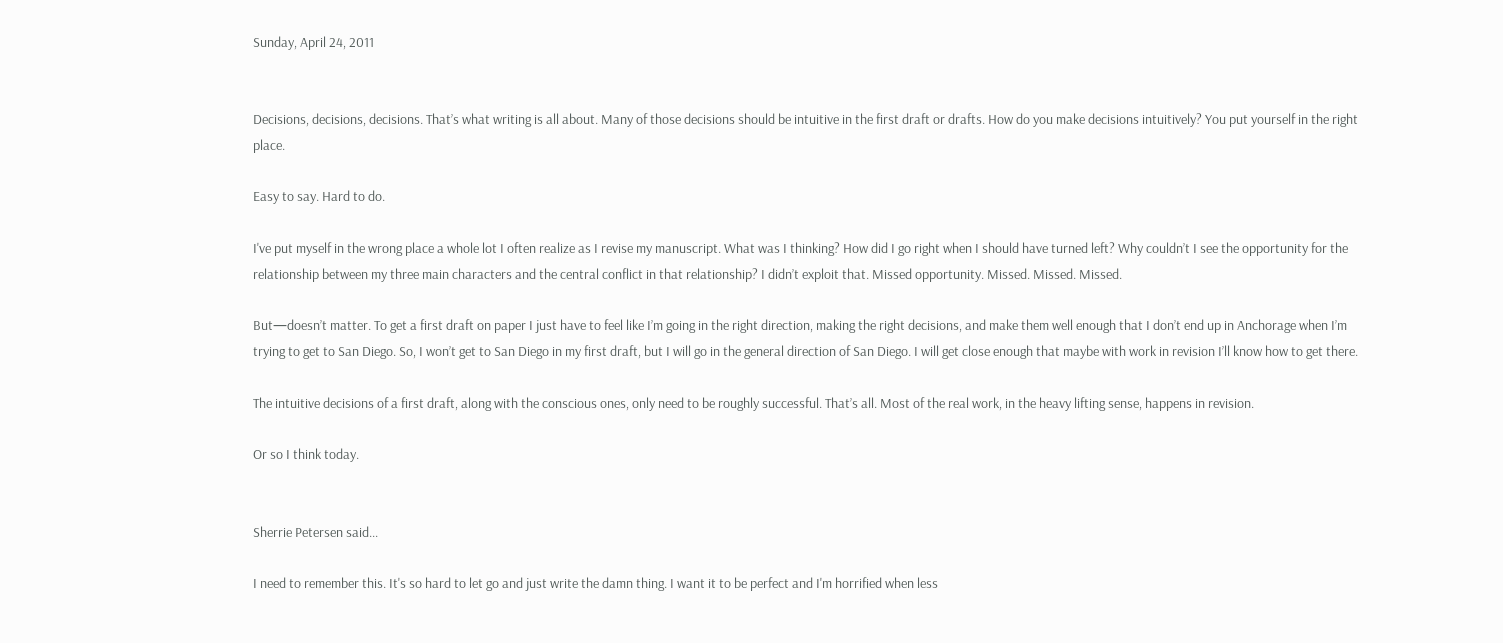Sunday, April 24, 2011


Decisions, decisions, decisions. That’s what writing is all about. Many of those decisions should be intuitive in the first draft or drafts. How do you make decisions intuitively? You put yourself in the right place.

Easy to say. Hard to do.

I've put myself in the wrong place a whole lot I often realize as I revise my manuscript. What was I thinking? How did I go right when I should have turned left? Why couldn’t I see the opportunity for the relationship between my three main characters and the central conflict in that relationship? I didn’t exploit that. Missed opportunity. Missed. Missed. Missed.

But—doesn’t matter. To get a first draft on paper I just have to feel like I’m going in the right direction, making the right decisions, and make them well enough that I don’t end up in Anchorage when I’m trying to get to San Diego. So, I won’t get to San Diego in my first draft, but I will go in the general direction of San Diego. I will get close enough that maybe with work in revision I’ll know how to get there.

The intuitive decisions of a first draft, along with the conscious ones, only need to be roughly successful. That’s all. Most of the real work, in the heavy lifting sense, happens in revision.

Or so I think today.


Sherrie Petersen said...

I need to remember this. It's so hard to let go and just write the damn thing. I want it to be perfect and I'm horrified when less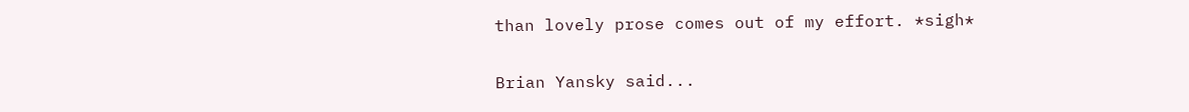than lovely prose comes out of my effort. *sigh*

Brian Yansky said...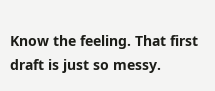Know the feeling. That first draft is just so messy.